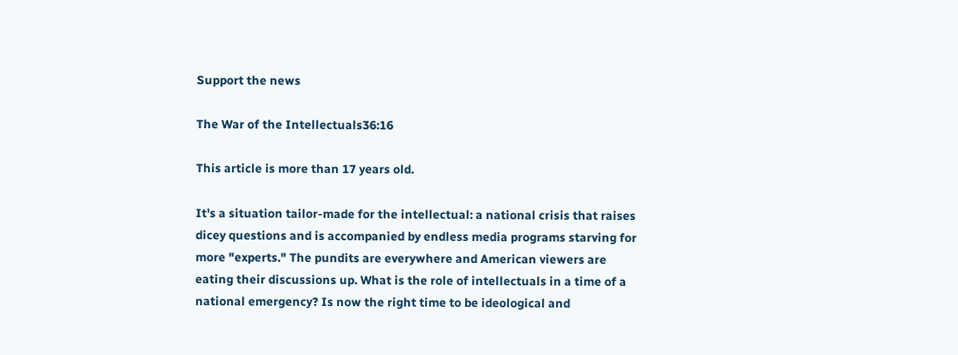Support the news

The War of the Intellectuals36:16

This article is more than 17 years old.

It's a situation tailor-made for the intellectual: a national crisis that raises dicey questions and is accompanied by endless media programs starving for more "experts." The pundits are everywhere and American viewers are eating their discussions up. What is the role of intellectuals in a time of a national emergency? Is now the right time to be ideological and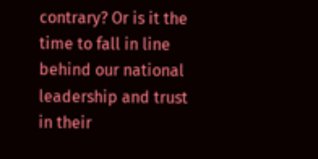contrary? Or is it the time to fall in line behind our national leadership and trust in their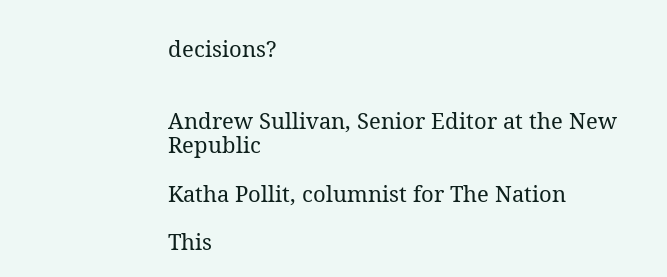decisions?


Andrew Sullivan, Senior Editor at the New Republic

Katha Pollit, columnist for The Nation

This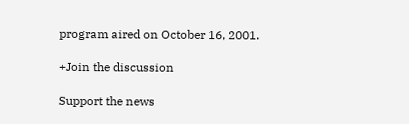program aired on October 16, 2001.

+Join the discussion

Support the news